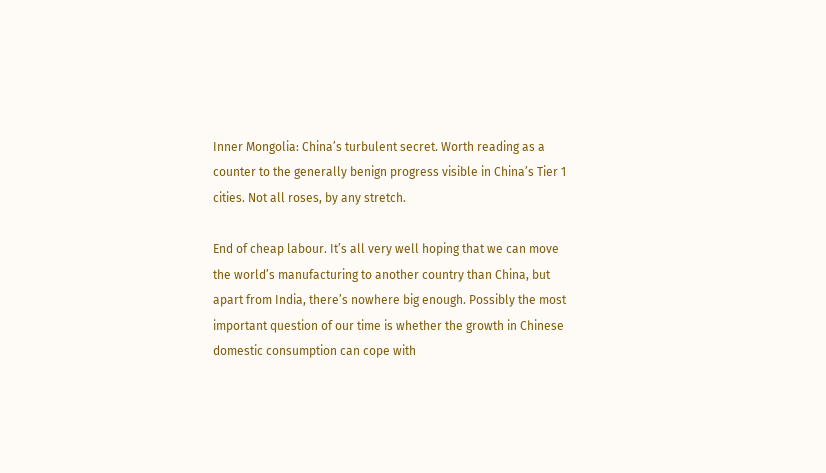Inner Mongolia: China’s turbulent secret. Worth reading as a counter to the generally benign progress visible in China’s Tier 1 cities. Not all roses, by any stretch.

End of cheap labour. It’s all very well hoping that we can move the world’s manufacturing to another country than China, but apart from India, there’s nowhere big enough. Possibly the most important question of our time is whether the growth in Chinese domestic consumption can cope with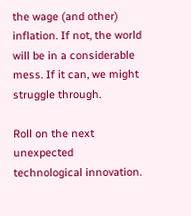the wage (and other) inflation. If not, the world will be in a considerable mess. If it can, we might struggle through.

Roll on the next unexpected technological innovation.